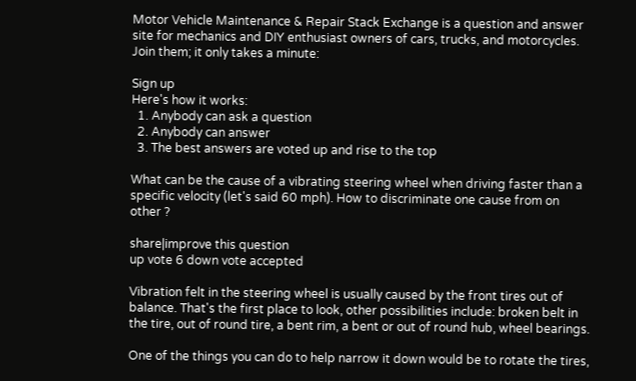Motor Vehicle Maintenance & Repair Stack Exchange is a question and answer site for mechanics and DIY enthusiast owners of cars, trucks, and motorcycles. Join them; it only takes a minute:

Sign up
Here's how it works:
  1. Anybody can ask a question
  2. Anybody can answer
  3. The best answers are voted up and rise to the top

What can be the cause of a vibrating steering wheel when driving faster than a specific velocity (let's said 60 mph). How to discriminate one cause from on other ?

share|improve this question
up vote 6 down vote accepted

Vibration felt in the steering wheel is usually caused by the front tires out of balance. That's the first place to look, other possibilities include: broken belt in the tire, out of round tire, a bent rim, a bent or out of round hub, wheel bearings.

One of the things you can do to help narrow it down would be to rotate the tires,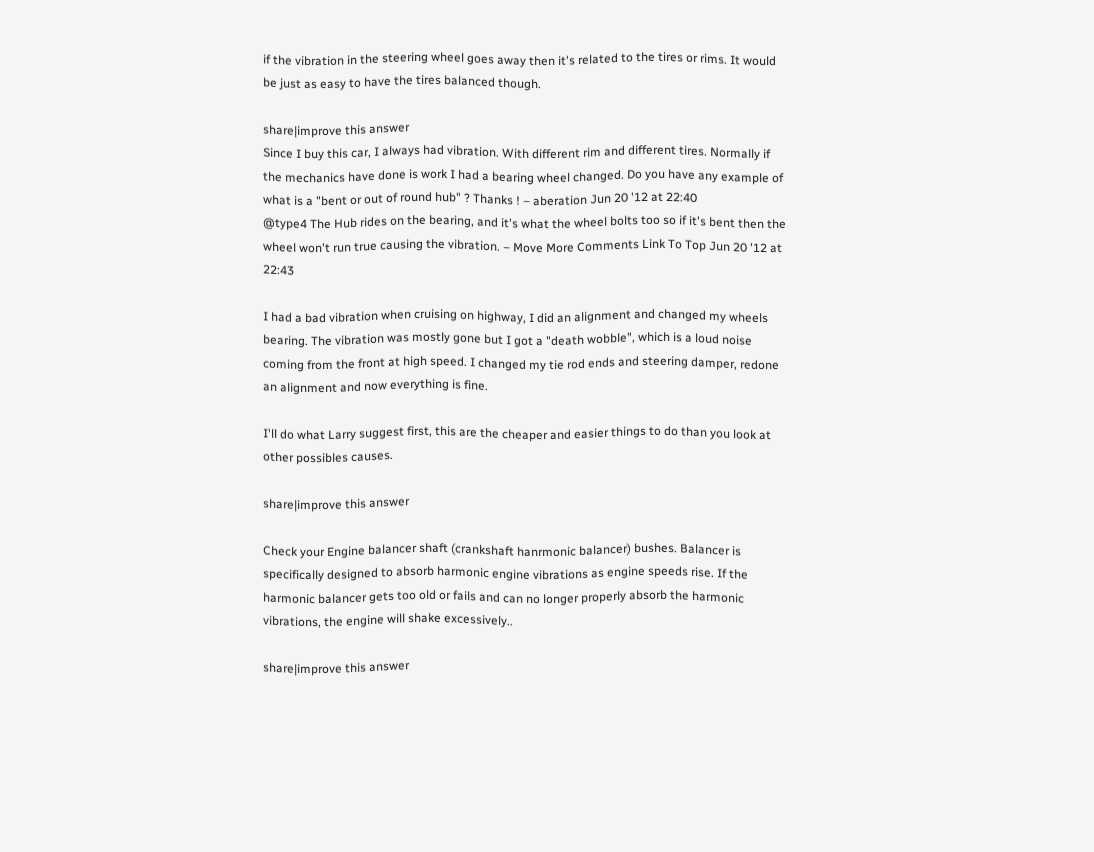if the vibration in the steering wheel goes away then it's related to the tires or rims. It would be just as easy to have the tires balanced though.

share|improve this answer
Since I buy this car, I always had vibration. With different rim and different tires. Normally if the mechanics have done is work I had a bearing wheel changed. Do you have any example of what is a "bent or out of round hub" ? Thanks ! – aberation Jun 20 '12 at 22:40
@type4 The Hub rides on the bearing, and it's what the wheel bolts too so if it's bent then the wheel won't run true causing the vibration. – Move More Comments Link To Top Jun 20 '12 at 22:43

I had a bad vibration when cruising on highway, I did an alignment and changed my wheels bearing. The vibration was mostly gone but I got a "death wobble", which is a loud noise coming from the front at high speed. I changed my tie rod ends and steering damper, redone an alignment and now everything is fine.

I'll do what Larry suggest first, this are the cheaper and easier things to do than you look at other possibles causes.

share|improve this answer

Check your Engine balancer shaft (crankshaft hanrmonic balancer) bushes. Balancer is specifically designed to absorb harmonic engine vibrations as engine speeds rise. If the harmonic balancer gets too old or fails and can no longer properly absorb the harmonic vibrations, the engine will shake excessively..

share|improve this answer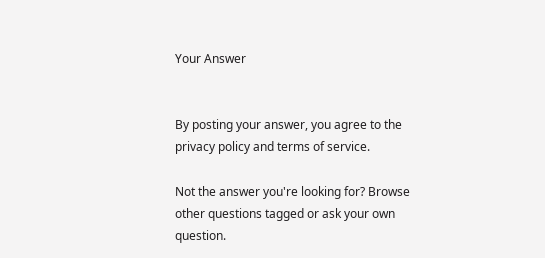Your Answer


By posting your answer, you agree to the privacy policy and terms of service.

Not the answer you're looking for? Browse other questions tagged or ask your own question.